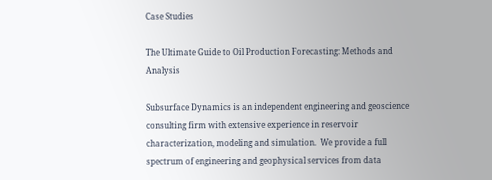Case Studies

The Ultimate Guide to Oil Production Forecasting: Methods and Analysis

Subsurface Dynamics is an independent engineering and geoscience consulting firm with extensive experience in reservoir characterization, modeling and simulation.  We provide a full spectrum of engineering and geophysical services from data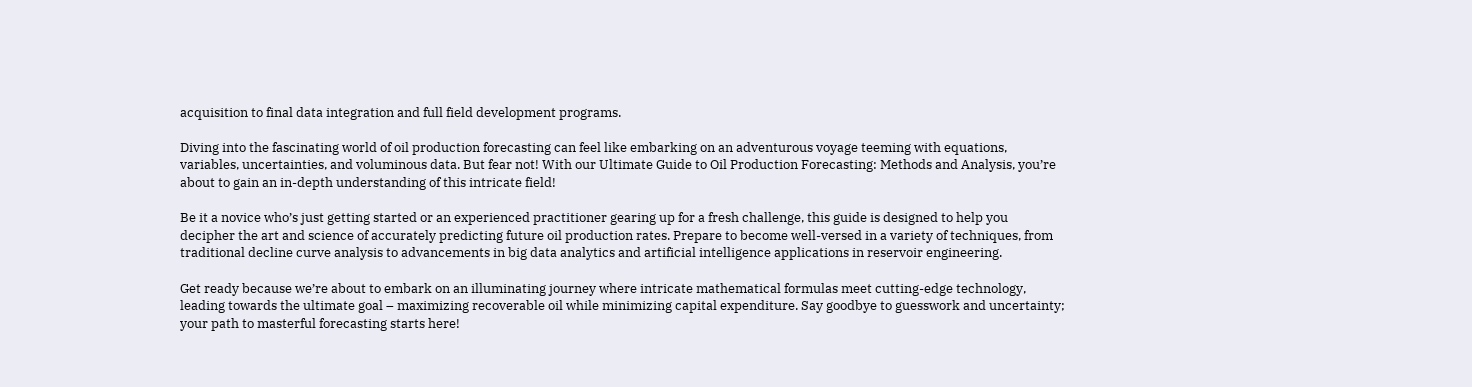acquisition to final data integration and full field development programs.

Diving into the fascinating world of oil production forecasting can feel like embarking on an adventurous voyage teeming with equations, variables, uncertainties, and voluminous data. But fear not! With our Ultimate Guide to Oil Production Forecasting: Methods and Analysis, you’re about to gain an in-depth understanding of this intricate field!

Be it a novice who’s just getting started or an experienced practitioner gearing up for a fresh challenge, this guide is designed to help you decipher the art and science of accurately predicting future oil production rates. Prepare to become well-versed in a variety of techniques, from traditional decline curve analysis to advancements in big data analytics and artificial intelligence applications in reservoir engineering.

Get ready because we’re about to embark on an illuminating journey where intricate mathematical formulas meet cutting-edge technology, leading towards the ultimate goal – maximizing recoverable oil while minimizing capital expenditure. Say goodbye to guesswork and uncertainty; your path to masterful forecasting starts here!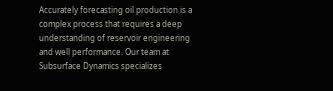Accurately forecasting oil production is a complex process that requires a deep understanding of reservoir engineering and well performance. Our team at Subsurface Dynamics specializes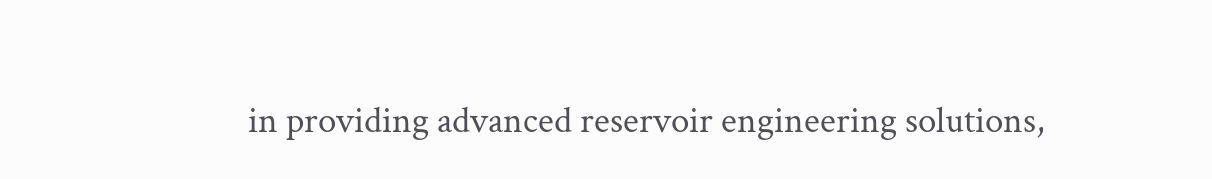in providing advanced reservoir engineering solutions,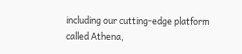including our cutting-edge platform called Athena,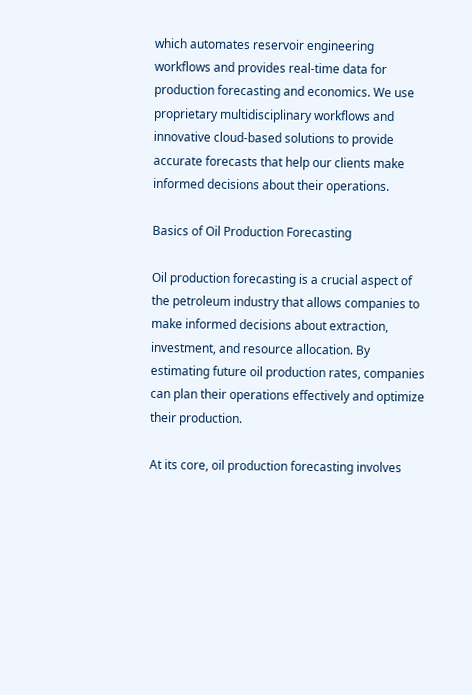which automates reservoir engineering workflows and provides real-time data for production forecasting and economics. We use proprietary multidisciplinary workflows and innovative cloud-based solutions to provide accurate forecasts that help our clients make informed decisions about their operations.

Basics of Oil Production Forecasting

Oil production forecasting is a crucial aspect of the petroleum industry that allows companies to make informed decisions about extraction, investment, and resource allocation. By estimating future oil production rates, companies can plan their operations effectively and optimize their production.

At its core, oil production forecasting involves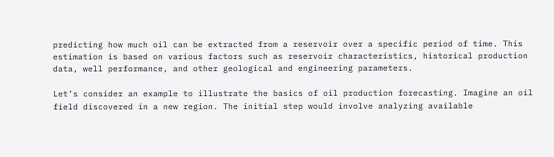predicting how much oil can be extracted from a reservoir over a specific period of time. This estimation is based on various factors such as reservoir characteristics, historical production data, well performance, and other geological and engineering parameters.

Let’s consider an example to illustrate the basics of oil production forecasting. Imagine an oil field discovered in a new region. The initial step would involve analyzing available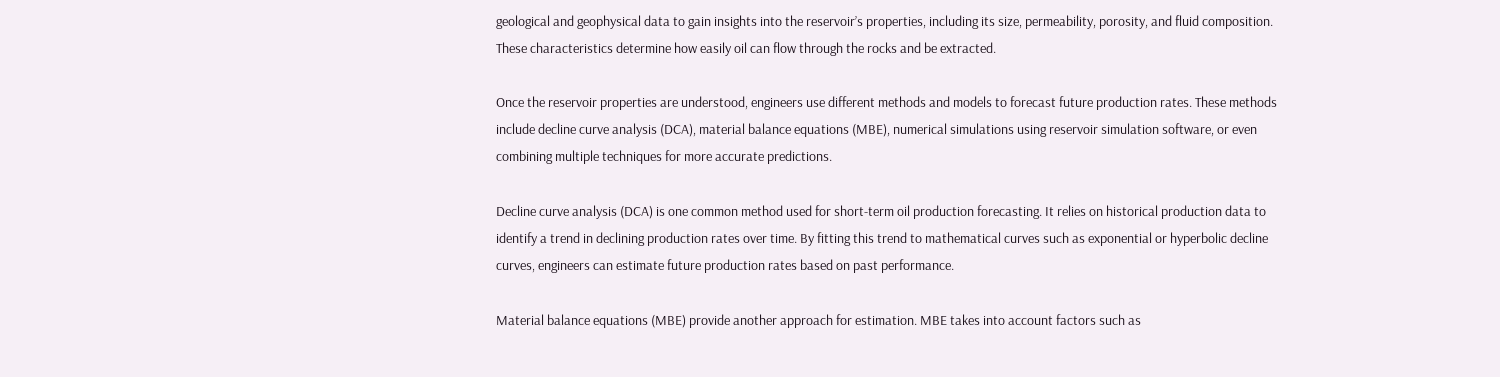geological and geophysical data to gain insights into the reservoir’s properties, including its size, permeability, porosity, and fluid composition. These characteristics determine how easily oil can flow through the rocks and be extracted.

Once the reservoir properties are understood, engineers use different methods and models to forecast future production rates. These methods include decline curve analysis (DCA), material balance equations (MBE), numerical simulations using reservoir simulation software, or even combining multiple techniques for more accurate predictions.

Decline curve analysis (DCA) is one common method used for short-term oil production forecasting. It relies on historical production data to identify a trend in declining production rates over time. By fitting this trend to mathematical curves such as exponential or hyperbolic decline curves, engineers can estimate future production rates based on past performance.

Material balance equations (MBE) provide another approach for estimation. MBE takes into account factors such as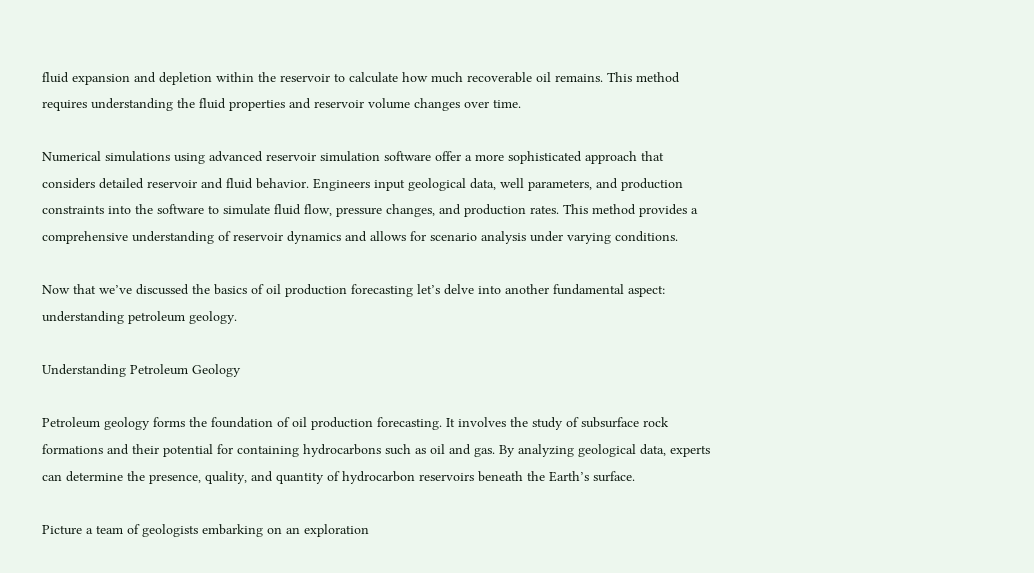fluid expansion and depletion within the reservoir to calculate how much recoverable oil remains. This method requires understanding the fluid properties and reservoir volume changes over time.

Numerical simulations using advanced reservoir simulation software offer a more sophisticated approach that considers detailed reservoir and fluid behavior. Engineers input geological data, well parameters, and production constraints into the software to simulate fluid flow, pressure changes, and production rates. This method provides a comprehensive understanding of reservoir dynamics and allows for scenario analysis under varying conditions.

Now that we’ve discussed the basics of oil production forecasting let’s delve into another fundamental aspect: understanding petroleum geology.

Understanding Petroleum Geology

Petroleum geology forms the foundation of oil production forecasting. It involves the study of subsurface rock formations and their potential for containing hydrocarbons such as oil and gas. By analyzing geological data, experts can determine the presence, quality, and quantity of hydrocarbon reservoirs beneath the Earth’s surface.

Picture a team of geologists embarking on an exploration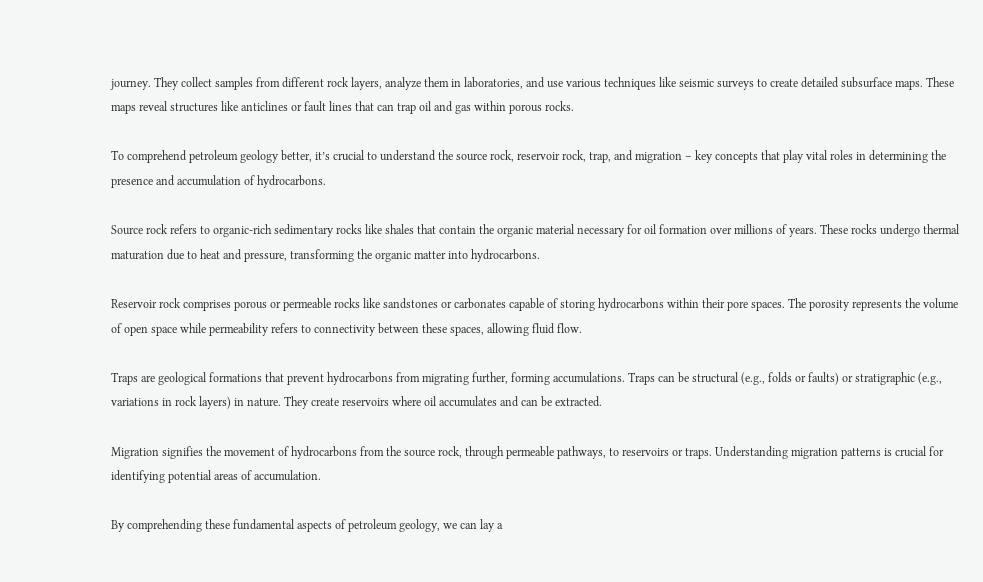journey. They collect samples from different rock layers, analyze them in laboratories, and use various techniques like seismic surveys to create detailed subsurface maps. These maps reveal structures like anticlines or fault lines that can trap oil and gas within porous rocks.

To comprehend petroleum geology better, it’s crucial to understand the source rock, reservoir rock, trap, and migration – key concepts that play vital roles in determining the presence and accumulation of hydrocarbons.

Source rock refers to organic-rich sedimentary rocks like shales that contain the organic material necessary for oil formation over millions of years. These rocks undergo thermal maturation due to heat and pressure, transforming the organic matter into hydrocarbons.

Reservoir rock comprises porous or permeable rocks like sandstones or carbonates capable of storing hydrocarbons within their pore spaces. The porosity represents the volume of open space while permeability refers to connectivity between these spaces, allowing fluid flow.

Traps are geological formations that prevent hydrocarbons from migrating further, forming accumulations. Traps can be structural (e.g., folds or faults) or stratigraphic (e.g., variations in rock layers) in nature. They create reservoirs where oil accumulates and can be extracted.

Migration signifies the movement of hydrocarbons from the source rock, through permeable pathways, to reservoirs or traps. Understanding migration patterns is crucial for identifying potential areas of accumulation.

By comprehending these fundamental aspects of petroleum geology, we can lay a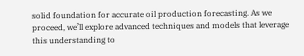solid foundation for accurate oil production forecasting. As we proceed, we’ll explore advanced techniques and models that leverage this understanding to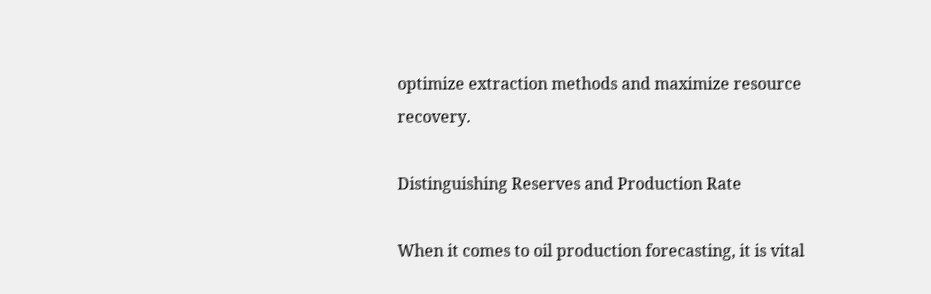optimize extraction methods and maximize resource recovery.

Distinguishing Reserves and Production Rate

When it comes to oil production forecasting, it is vital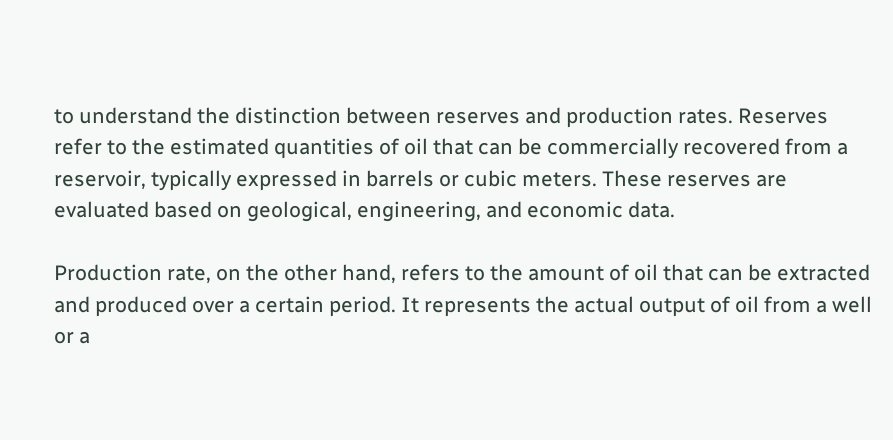to understand the distinction between reserves and production rates. Reserves refer to the estimated quantities of oil that can be commercially recovered from a reservoir, typically expressed in barrels or cubic meters. These reserves are evaluated based on geological, engineering, and economic data.

Production rate, on the other hand, refers to the amount of oil that can be extracted and produced over a certain period. It represents the actual output of oil from a well or a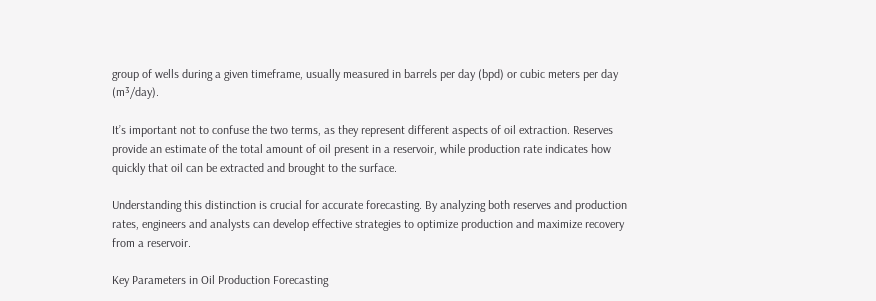group of wells during a given timeframe, usually measured in barrels per day (bpd) or cubic meters per day (m³/day).

It’s important not to confuse the two terms, as they represent different aspects of oil extraction. Reserves provide an estimate of the total amount of oil present in a reservoir, while production rate indicates how quickly that oil can be extracted and brought to the surface.

Understanding this distinction is crucial for accurate forecasting. By analyzing both reserves and production rates, engineers and analysts can develop effective strategies to optimize production and maximize recovery from a reservoir.

Key Parameters in Oil Production Forecasting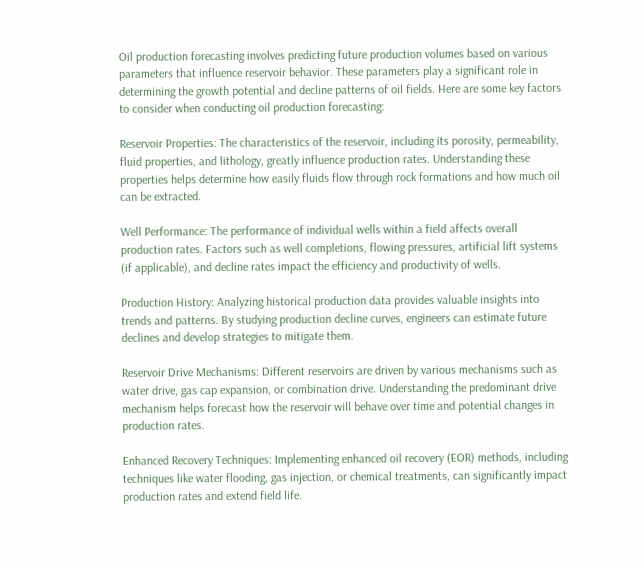Oil production forecasting involves predicting future production volumes based on various parameters that influence reservoir behavior. These parameters play a significant role in determining the growth potential and decline patterns of oil fields. Here are some key factors to consider when conducting oil production forecasting:

Reservoir Properties: The characteristics of the reservoir, including its porosity, permeability, fluid properties, and lithology, greatly influence production rates. Understanding these properties helps determine how easily fluids flow through rock formations and how much oil can be extracted.

Well Performance: The performance of individual wells within a field affects overall production rates. Factors such as well completions, flowing pressures, artificial lift systems (if applicable), and decline rates impact the efficiency and productivity of wells.

Production History: Analyzing historical production data provides valuable insights into trends and patterns. By studying production decline curves, engineers can estimate future declines and develop strategies to mitigate them.

Reservoir Drive Mechanisms: Different reservoirs are driven by various mechanisms such as water drive, gas cap expansion, or combination drive. Understanding the predominant drive mechanism helps forecast how the reservoir will behave over time and potential changes in production rates.

Enhanced Recovery Techniques: Implementing enhanced oil recovery (EOR) methods, including techniques like water flooding, gas injection, or chemical treatments, can significantly impact production rates and extend field life.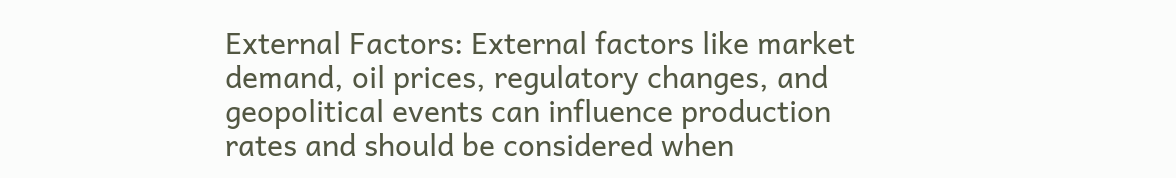External Factors: External factors like market demand, oil prices, regulatory changes, and geopolitical events can influence production rates and should be considered when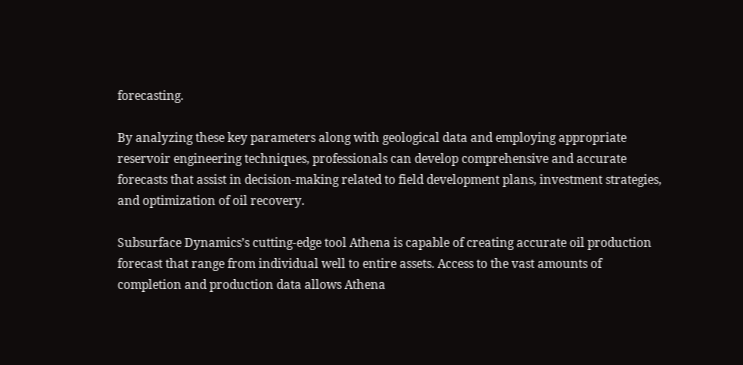forecasting.

By analyzing these key parameters along with geological data and employing appropriate reservoir engineering techniques, professionals can develop comprehensive and accurate forecasts that assist in decision-making related to field development plans, investment strategies, and optimization of oil recovery.

Subsurface Dynamics’s cutting-edge tool Athena is capable of creating accurate oil production forecast that range from individual well to entire assets. Access to the vast amounts of completion and production data allows Athena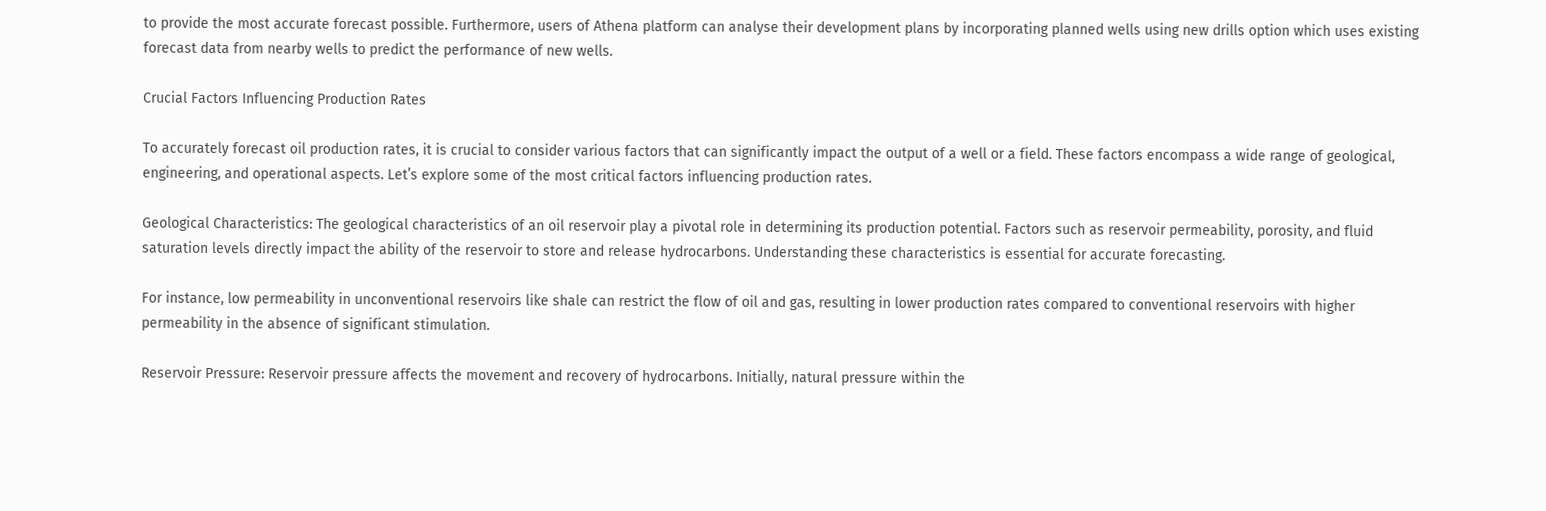to provide the most accurate forecast possible. Furthermore, users of Athena platform can analyse their development plans by incorporating planned wells using new drills option which uses existing forecast data from nearby wells to predict the performance of new wells.

Crucial Factors Influencing Production Rates

To accurately forecast oil production rates, it is crucial to consider various factors that can significantly impact the output of a well or a field. These factors encompass a wide range of geological, engineering, and operational aspects. Let’s explore some of the most critical factors influencing production rates.

Geological Characteristics: The geological characteristics of an oil reservoir play a pivotal role in determining its production potential. Factors such as reservoir permeability, porosity, and fluid saturation levels directly impact the ability of the reservoir to store and release hydrocarbons. Understanding these characteristics is essential for accurate forecasting.

For instance, low permeability in unconventional reservoirs like shale can restrict the flow of oil and gas, resulting in lower production rates compared to conventional reservoirs with higher permeability in the absence of significant stimulation.

Reservoir Pressure: Reservoir pressure affects the movement and recovery of hydrocarbons. Initially, natural pressure within the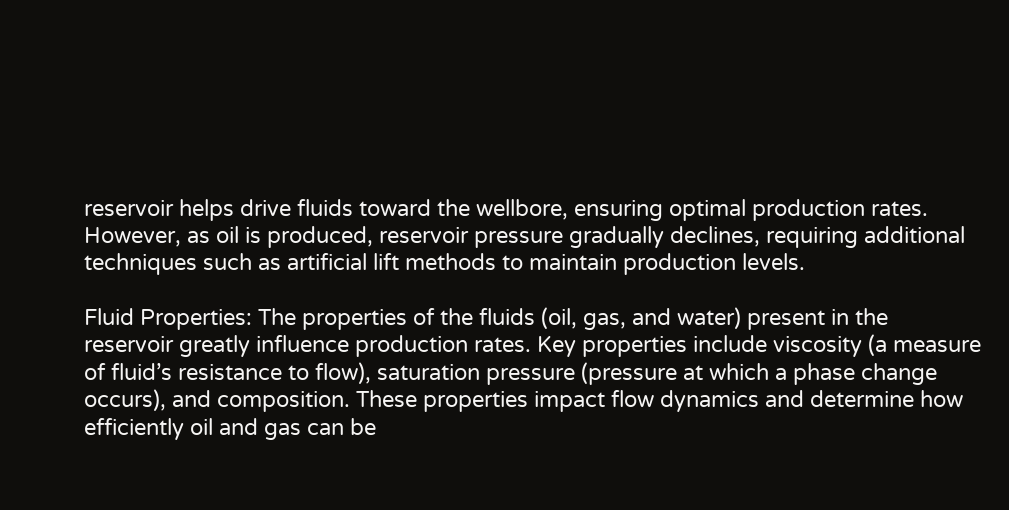reservoir helps drive fluids toward the wellbore, ensuring optimal production rates. However, as oil is produced, reservoir pressure gradually declines, requiring additional techniques such as artificial lift methods to maintain production levels.

Fluid Properties: The properties of the fluids (oil, gas, and water) present in the reservoir greatly influence production rates. Key properties include viscosity (a measure of fluid’s resistance to flow), saturation pressure (pressure at which a phase change occurs), and composition. These properties impact flow dynamics and determine how efficiently oil and gas can be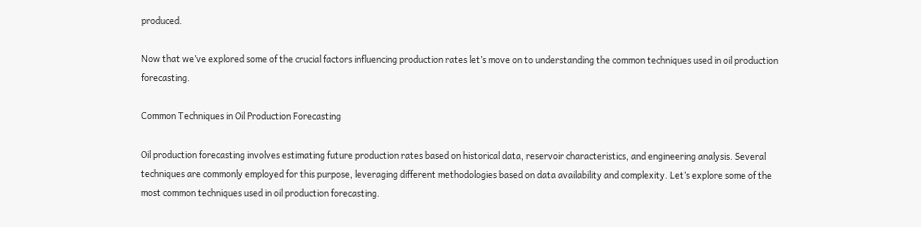produced.

Now that we’ve explored some of the crucial factors influencing production rates let’s move on to understanding the common techniques used in oil production forecasting.

Common Techniques in Oil Production Forecasting

Oil production forecasting involves estimating future production rates based on historical data, reservoir characteristics, and engineering analysis. Several techniques are commonly employed for this purpose, leveraging different methodologies based on data availability and complexity. Let’s explore some of the most common techniques used in oil production forecasting.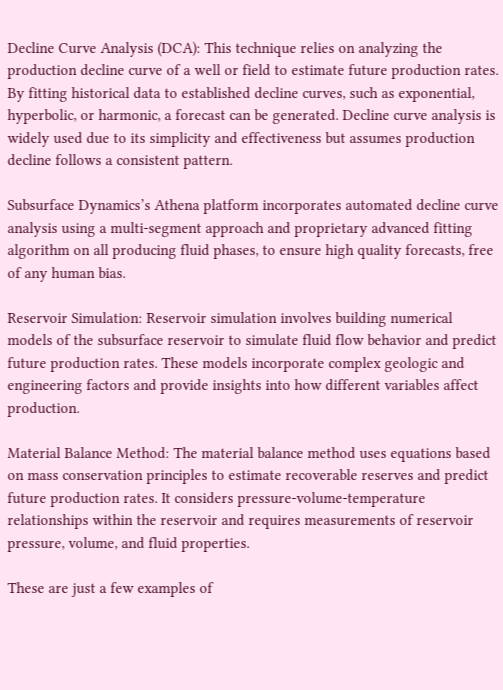Decline Curve Analysis (DCA): This technique relies on analyzing the production decline curve of a well or field to estimate future production rates. By fitting historical data to established decline curves, such as exponential, hyperbolic, or harmonic, a forecast can be generated. Decline curve analysis is widely used due to its simplicity and effectiveness but assumes production decline follows a consistent pattern.

Subsurface Dynamics’s Athena platform incorporates automated decline curve analysis using a multi-segment approach and proprietary advanced fitting algorithm on all producing fluid phases, to ensure high quality forecasts, free of any human bias.

Reservoir Simulation: Reservoir simulation involves building numerical models of the subsurface reservoir to simulate fluid flow behavior and predict future production rates. These models incorporate complex geologic and engineering factors and provide insights into how different variables affect production.

Material Balance Method: The material balance method uses equations based on mass conservation principles to estimate recoverable reserves and predict future production rates. It considers pressure-volume-temperature relationships within the reservoir and requires measurements of reservoir pressure, volume, and fluid properties.

These are just a few examples of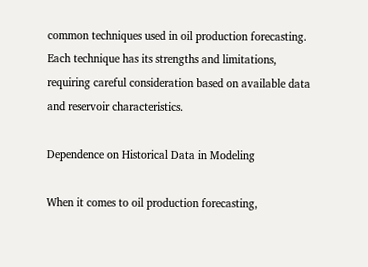common techniques used in oil production forecasting. Each technique has its strengths and limitations, requiring careful consideration based on available data and reservoir characteristics.

Dependence on Historical Data in Modeling

When it comes to oil production forecasting,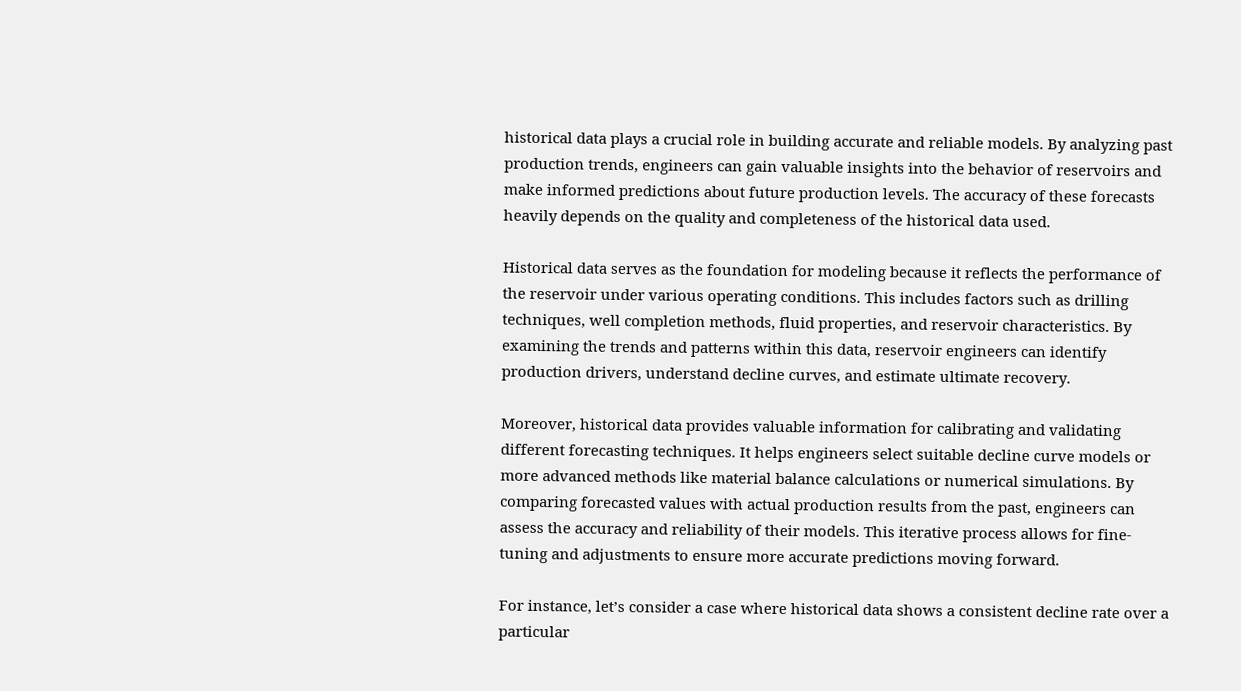historical data plays a crucial role in building accurate and reliable models. By analyzing past production trends, engineers can gain valuable insights into the behavior of reservoirs and make informed predictions about future production levels. The accuracy of these forecasts heavily depends on the quality and completeness of the historical data used.

Historical data serves as the foundation for modeling because it reflects the performance of the reservoir under various operating conditions. This includes factors such as drilling techniques, well completion methods, fluid properties, and reservoir characteristics. By examining the trends and patterns within this data, reservoir engineers can identify production drivers, understand decline curves, and estimate ultimate recovery.

Moreover, historical data provides valuable information for calibrating and validating different forecasting techniques. It helps engineers select suitable decline curve models or more advanced methods like material balance calculations or numerical simulations. By comparing forecasted values with actual production results from the past, engineers can assess the accuracy and reliability of their models. This iterative process allows for fine-tuning and adjustments to ensure more accurate predictions moving forward.

For instance, let’s consider a case where historical data shows a consistent decline rate over a particular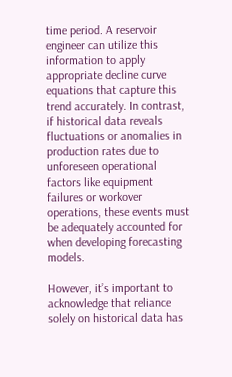time period. A reservoir engineer can utilize this information to apply appropriate decline curve equations that capture this trend accurately. In contrast, if historical data reveals fluctuations or anomalies in production rates due to unforeseen operational factors like equipment failures or workover operations, these events must be adequately accounted for when developing forecasting models.

However, it’s important to acknowledge that reliance solely on historical data has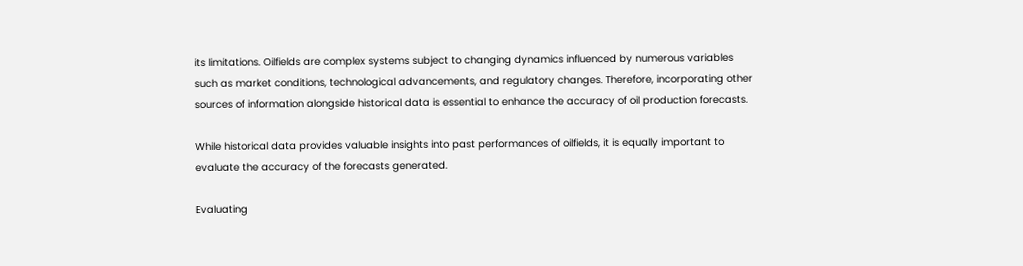its limitations. Oilfields are complex systems subject to changing dynamics influenced by numerous variables such as market conditions, technological advancements, and regulatory changes. Therefore, incorporating other sources of information alongside historical data is essential to enhance the accuracy of oil production forecasts.

While historical data provides valuable insights into past performances of oilfields, it is equally important to evaluate the accuracy of the forecasts generated.

Evaluating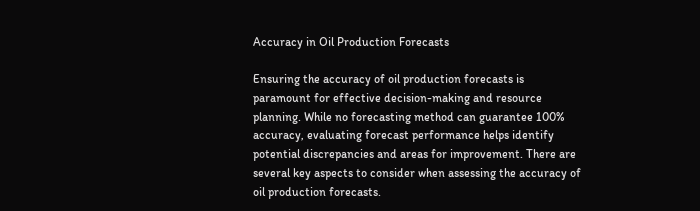Accuracy in Oil Production Forecasts

Ensuring the accuracy of oil production forecasts is paramount for effective decision-making and resource planning. While no forecasting method can guarantee 100% accuracy, evaluating forecast performance helps identify potential discrepancies and areas for improvement. There are several key aspects to consider when assessing the accuracy of oil production forecasts.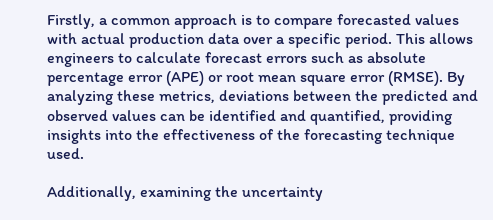Firstly, a common approach is to compare forecasted values with actual production data over a specific period. This allows engineers to calculate forecast errors such as absolute percentage error (APE) or root mean square error (RMSE). By analyzing these metrics, deviations between the predicted and observed values can be identified and quantified, providing insights into the effectiveness of the forecasting technique used.

Additionally, examining the uncertainty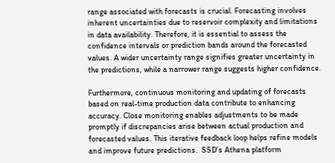range associated with forecasts is crucial. Forecasting involves inherent uncertainties due to reservoir complexity and limitations in data availability. Therefore, it is essential to assess the confidence intervals or prediction bands around the forecasted values. A wider uncertainty range signifies greater uncertainty in the predictions, while a narrower range suggests higher confidence.

Furthermore, continuous monitoring and updating of forecasts based on real-time production data contribute to enhancing accuracy. Close monitoring enables adjustments to be made promptly if discrepancies arise between actual production and forecasted values. This iterative feedback loop helps refine models and improve future predictions.  SSD’s Athena platform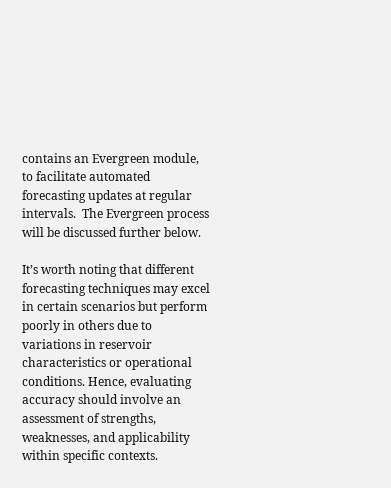contains an Evergreen module, to facilitate automated forecasting updates at regular intervals.  The Evergreen process will be discussed further below.

It’s worth noting that different forecasting techniques may excel in certain scenarios but perform poorly in others due to variations in reservoir characteristics or operational conditions. Hence, evaluating accuracy should involve an assessment of strengths, weaknesses, and applicability within specific contexts.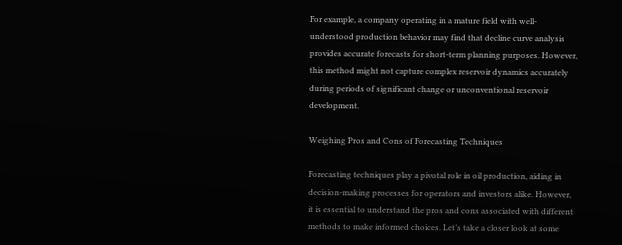For example, a company operating in a mature field with well-understood production behavior may find that decline curve analysis provides accurate forecasts for short-term planning purposes. However, this method might not capture complex reservoir dynamics accurately during periods of significant change or unconventional reservoir development.

Weighing Pros and Cons of Forecasting Techniques

Forecasting techniques play a pivotal role in oil production, aiding in decision-making processes for operators and investors alike. However, it is essential to understand the pros and cons associated with different methods to make informed choices. Let’s take a closer look at some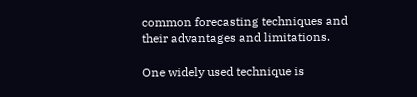common forecasting techniques and their advantages and limitations.

One widely used technique is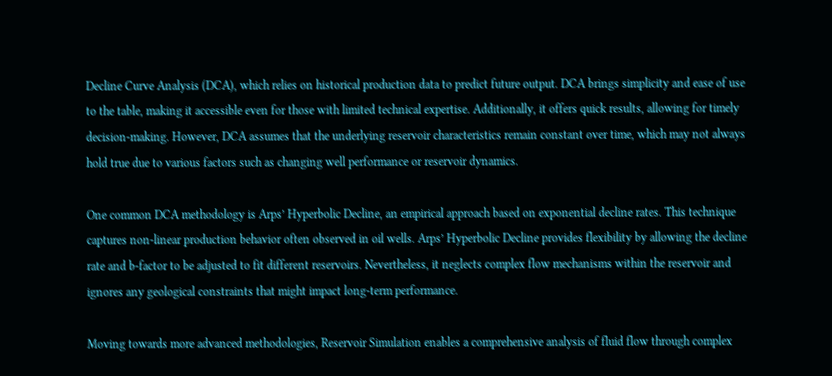Decline Curve Analysis (DCA), which relies on historical production data to predict future output. DCA brings simplicity and ease of use to the table, making it accessible even for those with limited technical expertise. Additionally, it offers quick results, allowing for timely decision-making. However, DCA assumes that the underlying reservoir characteristics remain constant over time, which may not always hold true due to various factors such as changing well performance or reservoir dynamics.

One common DCA methodology is Arps’ Hyperbolic Decline, an empirical approach based on exponential decline rates. This technique captures non-linear production behavior often observed in oil wells. Arps’ Hyperbolic Decline provides flexibility by allowing the decline rate and b-factor to be adjusted to fit different reservoirs. Nevertheless, it neglects complex flow mechanisms within the reservoir and ignores any geological constraints that might impact long-term performance.

Moving towards more advanced methodologies, Reservoir Simulation enables a comprehensive analysis of fluid flow through complex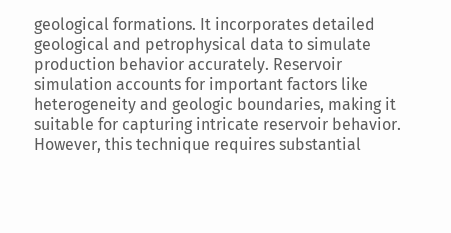geological formations. It incorporates detailed geological and petrophysical data to simulate production behavior accurately. Reservoir simulation accounts for important factors like heterogeneity and geologic boundaries, making it suitable for capturing intricate reservoir behavior. However, this technique requires substantial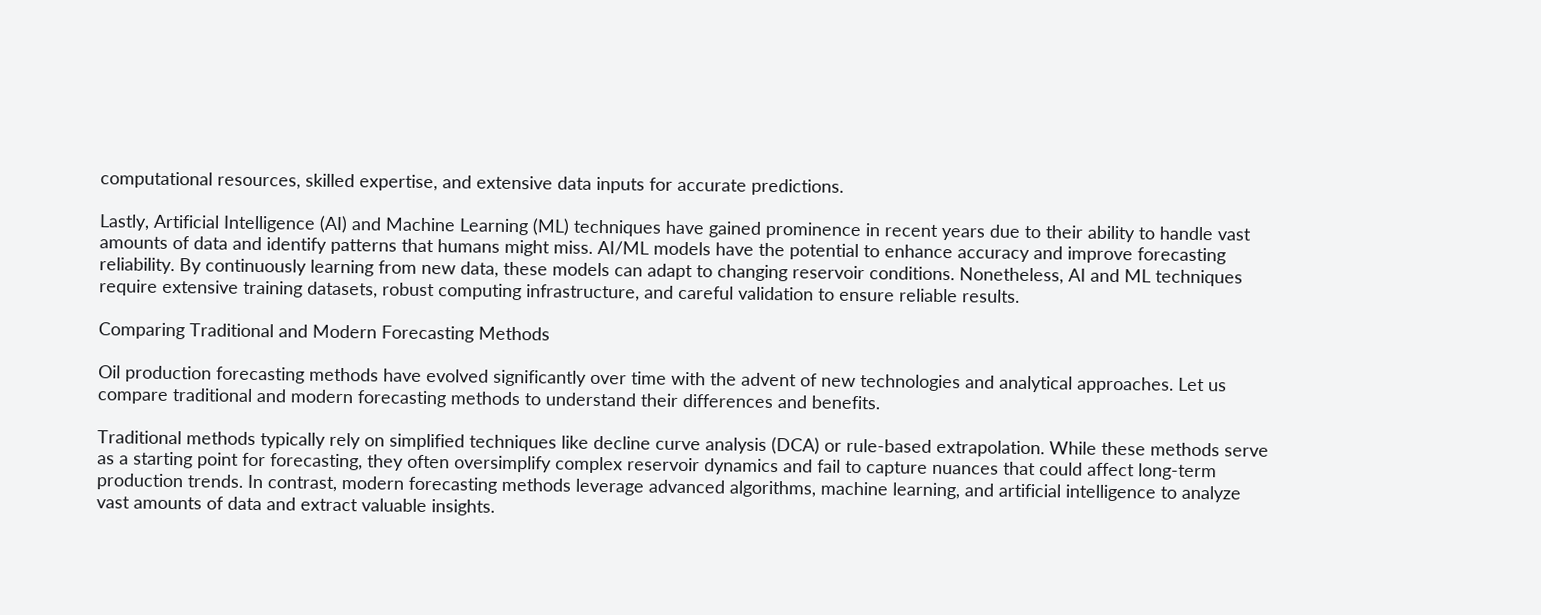computational resources, skilled expertise, and extensive data inputs for accurate predictions.

Lastly, Artificial Intelligence (AI) and Machine Learning (ML) techniques have gained prominence in recent years due to their ability to handle vast amounts of data and identify patterns that humans might miss. AI/ML models have the potential to enhance accuracy and improve forecasting reliability. By continuously learning from new data, these models can adapt to changing reservoir conditions. Nonetheless, AI and ML techniques require extensive training datasets, robust computing infrastructure, and careful validation to ensure reliable results.

Comparing Traditional and Modern Forecasting Methods

Oil production forecasting methods have evolved significantly over time with the advent of new technologies and analytical approaches. Let us compare traditional and modern forecasting methods to understand their differences and benefits.

Traditional methods typically rely on simplified techniques like decline curve analysis (DCA) or rule-based extrapolation. While these methods serve as a starting point for forecasting, they often oversimplify complex reservoir dynamics and fail to capture nuances that could affect long-term production trends. In contrast, modern forecasting methods leverage advanced algorithms, machine learning, and artificial intelligence to analyze vast amounts of data and extract valuable insights.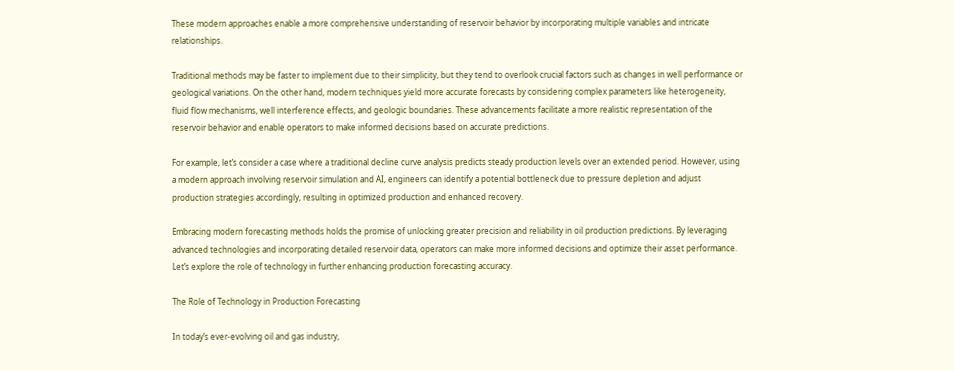These modern approaches enable a more comprehensive understanding of reservoir behavior by incorporating multiple variables and intricate relationships.

Traditional methods may be faster to implement due to their simplicity, but they tend to overlook crucial factors such as changes in well performance or geological variations. On the other hand, modern techniques yield more accurate forecasts by considering complex parameters like heterogeneity, fluid flow mechanisms, well interference effects, and geologic boundaries. These advancements facilitate a more realistic representation of the reservoir behavior and enable operators to make informed decisions based on accurate predictions.

For example, let’s consider a case where a traditional decline curve analysis predicts steady production levels over an extended period. However, using a modern approach involving reservoir simulation and AI, engineers can identify a potential bottleneck due to pressure depletion and adjust production strategies accordingly, resulting in optimized production and enhanced recovery.

Embracing modern forecasting methods holds the promise of unlocking greater precision and reliability in oil production predictions. By leveraging advanced technologies and incorporating detailed reservoir data, operators can make more informed decisions and optimize their asset performance. Let’s explore the role of technology in further enhancing production forecasting accuracy.

The Role of Technology in Production Forecasting

In today’s ever-evolving oil and gas industry,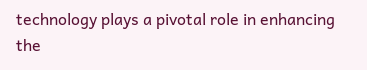technology plays a pivotal role in enhancing the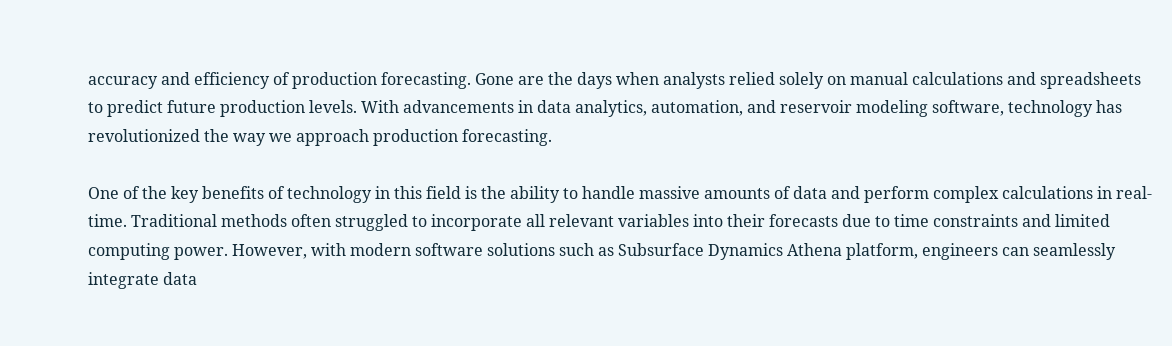accuracy and efficiency of production forecasting. Gone are the days when analysts relied solely on manual calculations and spreadsheets to predict future production levels. With advancements in data analytics, automation, and reservoir modeling software, technology has revolutionized the way we approach production forecasting.

One of the key benefits of technology in this field is the ability to handle massive amounts of data and perform complex calculations in real-time. Traditional methods often struggled to incorporate all relevant variables into their forecasts due to time constraints and limited computing power. However, with modern software solutions such as Subsurface Dynamics Athena platform, engineers can seamlessly integrate data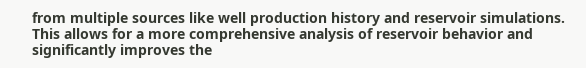from multiple sources like well production history and reservoir simulations. This allows for a more comprehensive analysis of reservoir behavior and significantly improves the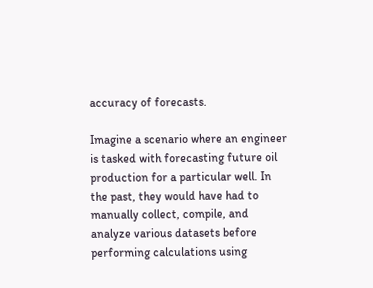accuracy of forecasts.

Imagine a scenario where an engineer is tasked with forecasting future oil production for a particular well. In the past, they would have had to manually collect, compile, and analyze various datasets before performing calculations using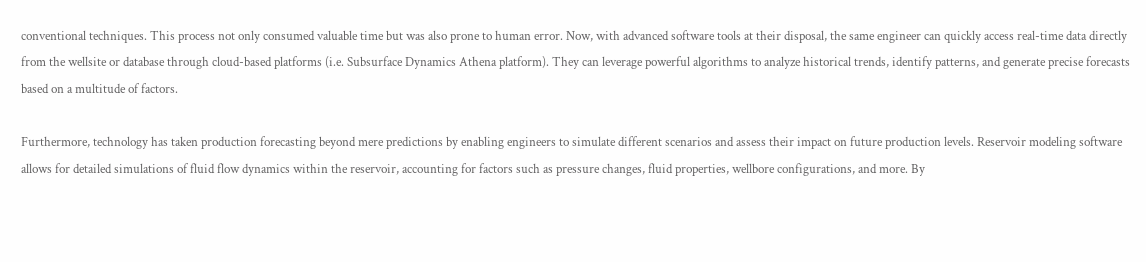conventional techniques. This process not only consumed valuable time but was also prone to human error. Now, with advanced software tools at their disposal, the same engineer can quickly access real-time data directly from the wellsite or database through cloud-based platforms (i.e. Subsurface Dynamics Athena platform). They can leverage powerful algorithms to analyze historical trends, identify patterns, and generate precise forecasts based on a multitude of factors.

Furthermore, technology has taken production forecasting beyond mere predictions by enabling engineers to simulate different scenarios and assess their impact on future production levels. Reservoir modeling software allows for detailed simulations of fluid flow dynamics within the reservoir, accounting for factors such as pressure changes, fluid properties, wellbore configurations, and more. By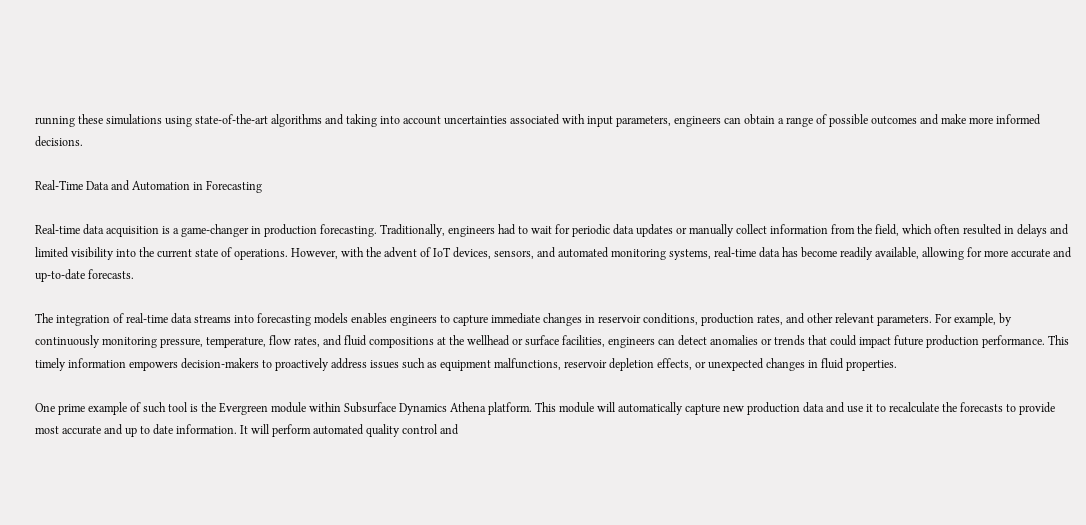running these simulations using state-of-the-art algorithms and taking into account uncertainties associated with input parameters, engineers can obtain a range of possible outcomes and make more informed decisions.

Real-Time Data and Automation in Forecasting

Real-time data acquisition is a game-changer in production forecasting. Traditionally, engineers had to wait for periodic data updates or manually collect information from the field, which often resulted in delays and limited visibility into the current state of operations. However, with the advent of IoT devices, sensors, and automated monitoring systems, real-time data has become readily available, allowing for more accurate and up-to-date forecasts.

The integration of real-time data streams into forecasting models enables engineers to capture immediate changes in reservoir conditions, production rates, and other relevant parameters. For example, by continuously monitoring pressure, temperature, flow rates, and fluid compositions at the wellhead or surface facilities, engineers can detect anomalies or trends that could impact future production performance. This timely information empowers decision-makers to proactively address issues such as equipment malfunctions, reservoir depletion effects, or unexpected changes in fluid properties.

One prime example of such tool is the Evergreen module within Subsurface Dynamics Athena platform. This module will automatically capture new production data and use it to recalculate the forecasts to provide most accurate and up to date information. It will perform automated quality control and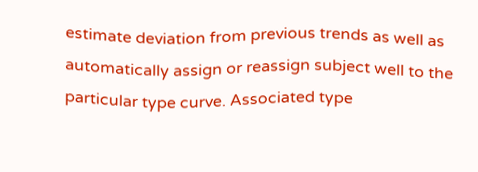estimate deviation from previous trends as well as automatically assign or reassign subject well to the particular type curve. Associated type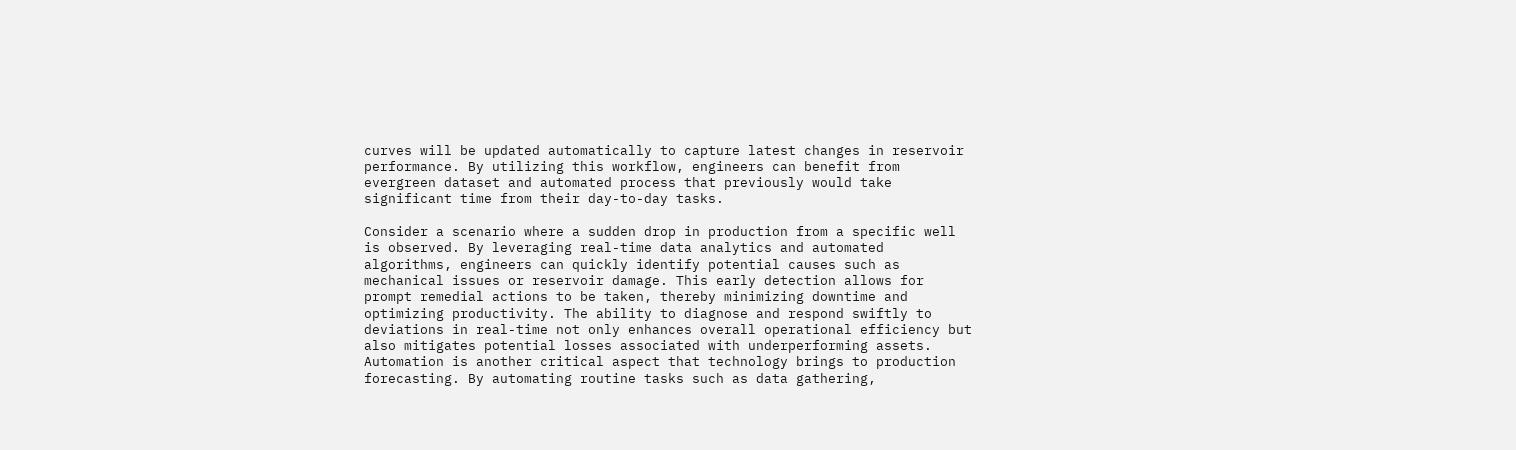curves will be updated automatically to capture latest changes in reservoir performance. By utilizing this workflow, engineers can benefit from evergreen dataset and automated process that previously would take significant time from their day-to-day tasks.

Consider a scenario where a sudden drop in production from a specific well is observed. By leveraging real-time data analytics and automated algorithms, engineers can quickly identify potential causes such as mechanical issues or reservoir damage. This early detection allows for prompt remedial actions to be taken, thereby minimizing downtime and optimizing productivity. The ability to diagnose and respond swiftly to deviations in real-time not only enhances overall operational efficiency but also mitigates potential losses associated with underperforming assets. Automation is another critical aspect that technology brings to production forecasting. By automating routine tasks such as data gathering,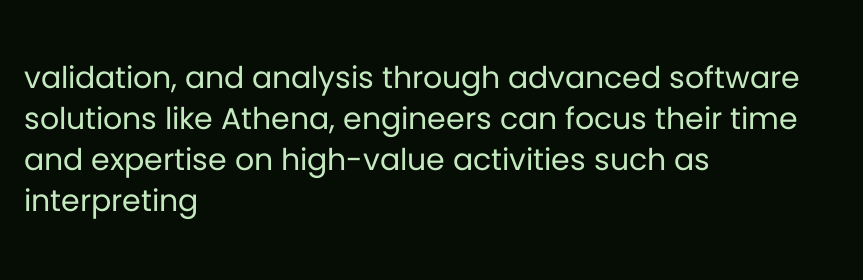validation, and analysis through advanced software solutions like Athena, engineers can focus their time and expertise on high-value activities such as interpreting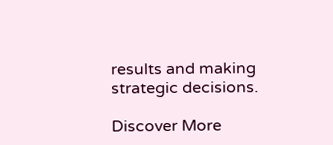results and making strategic decisions.

Discover More